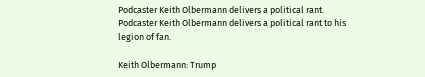Podcaster Keith Olbermann delivers a political rant.
Podcaster Keith Olbermann delivers a political rant to his legion of fan.

Keith Olbermann: Trump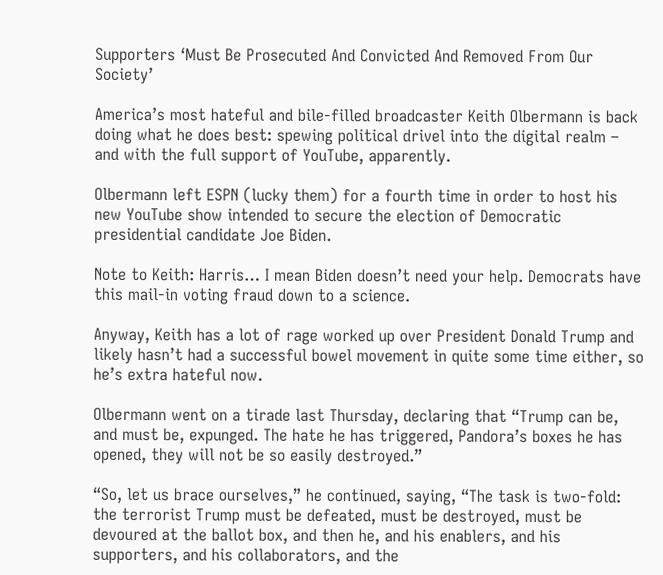Supporters ‘Must Be Prosecuted And Convicted And Removed From Our Society’

America’s most hateful and bile-filled broadcaster Keith Olbermann is back doing what he does best: spewing political drivel into the digital realm – and with the full support of YouTube, apparently.

Olbermann left ESPN (lucky them) for a fourth time in order to host his new YouTube show intended to secure the election of Democratic presidential candidate Joe Biden.

Note to Keith: Harris… I mean Biden doesn’t need your help. Democrats have this mail-in voting fraud down to a science.

Anyway, Keith has a lot of rage worked up over President Donald Trump and likely hasn’t had a successful bowel movement in quite some time either, so he’s extra hateful now.

Olbermann went on a tirade last Thursday, declaring that “Trump can be, and must be, expunged. The hate he has triggered, Pandora’s boxes he has opened, they will not be so easily destroyed.”

“So, let us brace ourselves,” he continued, saying, “The task is two-fold: the terrorist Trump must be defeated, must be destroyed, must be devoured at the ballot box, and then he, and his enablers, and his supporters, and his collaborators, and the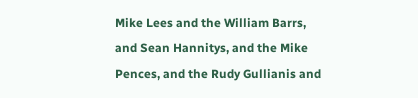Mike Lees and the William Barrs, and Sean Hannitys, and the Mike Pences, and the Rudy Gullianis and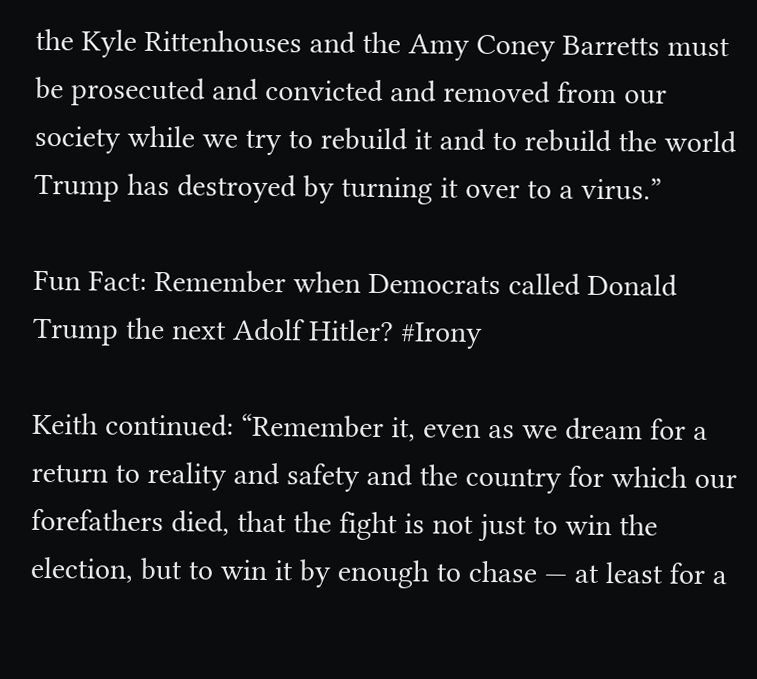the Kyle Rittenhouses and the Amy Coney Barretts must be prosecuted and convicted and removed from our society while we try to rebuild it and to rebuild the world Trump has destroyed by turning it over to a virus.”

Fun Fact: Remember when Democrats called Donald Trump the next Adolf Hitler? #Irony

Keith continued: “Remember it, even as we dream for a return to reality and safety and the country for which our forefathers died, that the fight is not just to win the election, but to win it by enough to chase — at least for a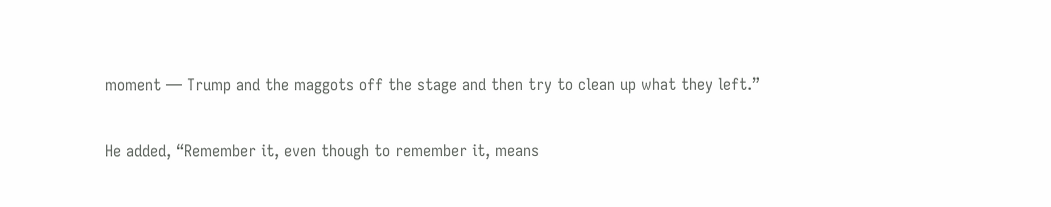moment — Trump and the maggots off the stage and then try to clean up what they left.”

He added, “Remember it, even though to remember it, means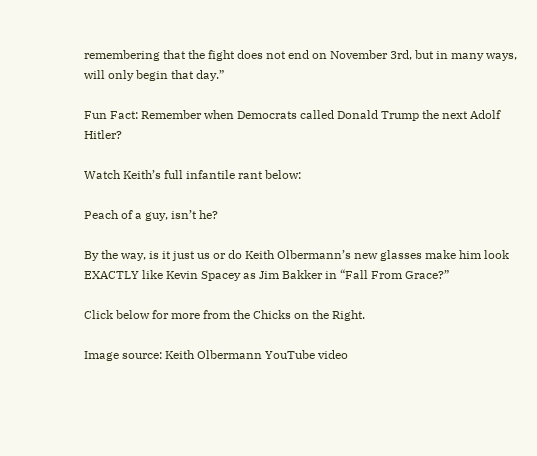remembering that the fight does not end on November 3rd, but in many ways, will only begin that day.”

Fun Fact: Remember when Democrats called Donald Trump the next Adolf Hitler?

Watch Keith’s full infantile rant below:

Peach of a guy, isn’t he?

By the way, is it just us or do Keith Olbermann’s new glasses make him look EXACTLY like Kevin Spacey as Jim Bakker in “Fall From Grace?”

Click below for more from the Chicks on the Right.

Image source: Keith Olbermann YouTube video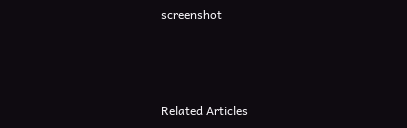screenshot



Related Articles